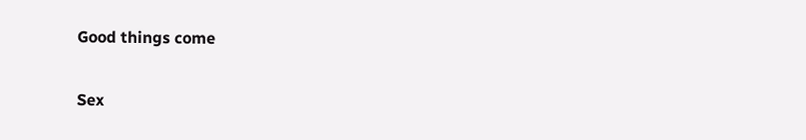Good things come

Sex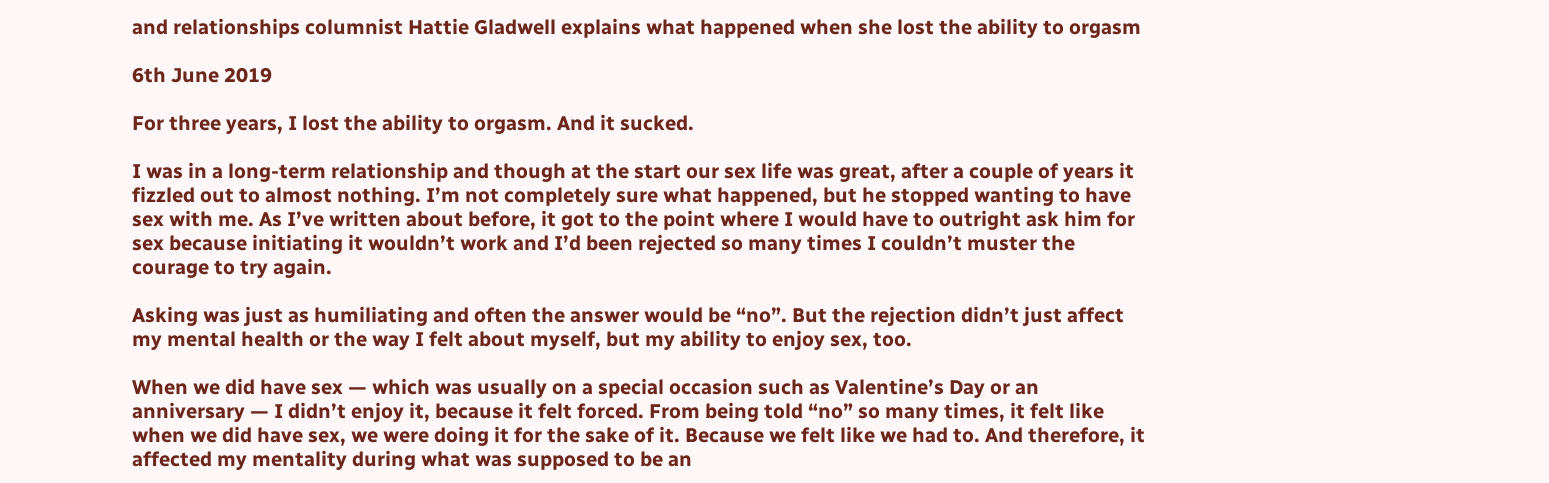and relationships columnist Hattie Gladwell explains what happened when she lost the ability to orgasm

6th June 2019

For three years, I lost the ability to orgasm. And it sucked.

I was in a long-term relationship and though at the start our sex life was great, after a couple of years it fizzled out to almost nothing. I’m not completely sure what happened, but he stopped wanting to have sex with me. As I’ve written about before, it got to the point where I would have to outright ask him for sex because initiating it wouldn’t work and I’d been rejected so many times I couldn’t muster the courage to try again.

Asking was just as humiliating and often the answer would be “no”. But the rejection didn’t just affect my mental health or the way I felt about myself, but my ability to enjoy sex, too.

When we did have sex — which was usually on a special occasion such as Valentine’s Day or an anniversary — I didn’t enjoy it, because it felt forced. From being told “no” so many times, it felt like when we did have sex, we were doing it for the sake of it. Because we felt like we had to. And therefore, it affected my mentality during what was supposed to be an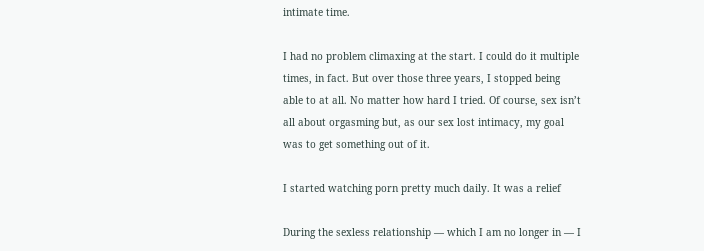intimate time.

I had no problem climaxing at the start. I could do it multiple times, in fact. But over those three years, I stopped being able to at all. No matter how hard I tried. Of course, sex isn’t all about orgasming but, as our sex lost intimacy, my goal was to get something out of it.

I started watching porn pretty much daily. It was a relief

During the sexless relationship — which I am no longer in — I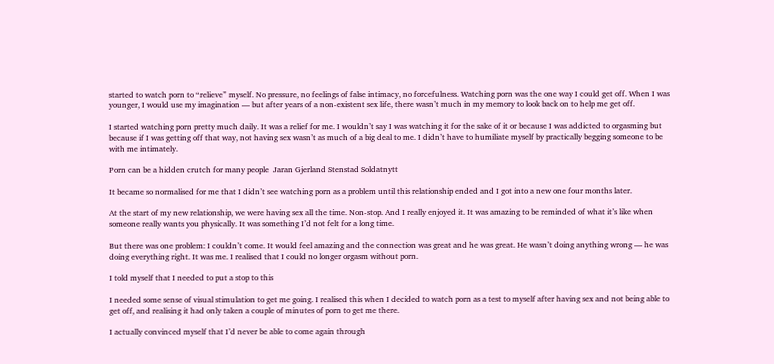started to watch porn to “relieve” myself. No pressure, no feelings of false intimacy, no forcefulness. Watching porn was the one way I could get off. When I was younger, I would use my imagination — but after years of a non-existent sex life, there wasn’t much in my memory to look back on to help me get off.

I started watching porn pretty much daily. It was a relief for me. I wouldn’t say I was watching it for the sake of it or because I was addicted to orgasming but because if I was getting off that way, not having sex wasn’t as much of a big deal to me. I didn’t have to humiliate myself by practically begging someone to be with me intimately.

Porn can be a hidden crutch for many people  Jaran Gjerland Stenstad Soldatnytt

It became so normalised for me that I didn’t see watching porn as a problem until this relationship ended and I got into a new one four months later.

At the start of my new relationship, we were having sex all the time. Non-stop. And I really enjoyed it. It was amazing to be reminded of what it’s like when someone really wants you physically. It was something I’d not felt for a long time.

But there was one problem: I couldn’t come. It would feel amazing and the connection was great and he was great. He wasn’t doing anything wrong — he was doing everything right. It was me. I realised that I could no longer orgasm without porn.

I told myself that I needed to put a stop to this

I needed some sense of visual stimulation to get me going. I realised this when I decided to watch porn as a test to myself after having sex and not being able to get off, and realising it had only taken a couple of minutes of porn to get me there.

I actually convinced myself that I’d never be able to come again through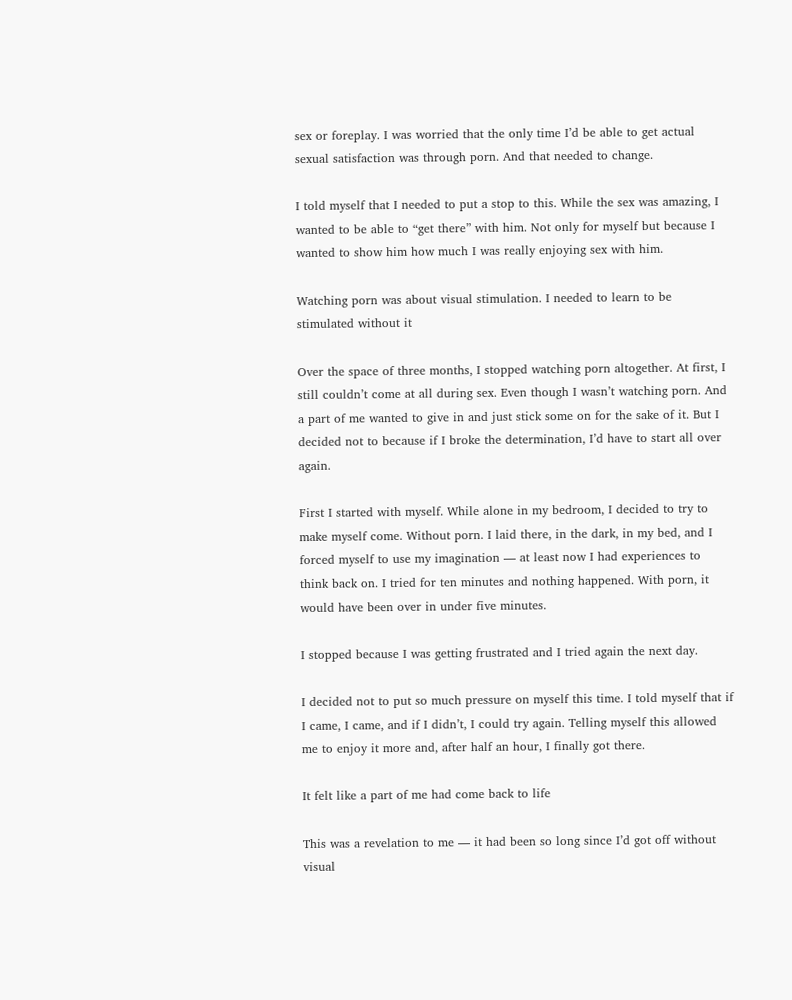sex or foreplay. I was worried that the only time I’d be able to get actual sexual satisfaction was through porn. And that needed to change.

I told myself that I needed to put a stop to this. While the sex was amazing, I wanted to be able to “get there” with him. Not only for myself but because I wanted to show him how much I was really enjoying sex with him.

Watching porn was about visual stimulation. I needed to learn to be stimulated without it

Over the space of three months, I stopped watching porn altogether. At first, I still couldn’t come at all during sex. Even though I wasn’t watching porn. And a part of me wanted to give in and just stick some on for the sake of it. But I decided not to because if I broke the determination, I’d have to start all over again.

First I started with myself. While alone in my bedroom, I decided to try to make myself come. Without porn. I laid there, in the dark, in my bed, and I forced myself to use my imagination — at least now I had experiences to think back on. I tried for ten minutes and nothing happened. With porn, it would have been over in under five minutes.

I stopped because I was getting frustrated and I tried again the next day.

I decided not to put so much pressure on myself this time. I told myself that if I came, I came, and if I didn’t, I could try again. Telling myself this allowed me to enjoy it more and, after half an hour, I finally got there.

It felt like a part of me had come back to life

This was a revelation to me — it had been so long since I’d got off without visual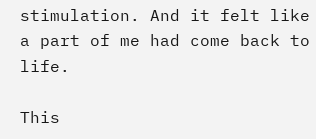stimulation. And it felt like a part of me had come back to life.

This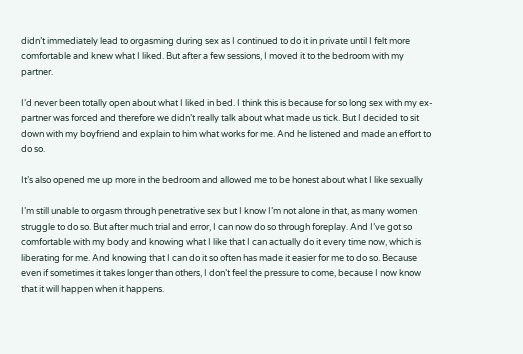didn’t immediately lead to orgasming during sex as I continued to do it in private until I felt more comfortable and knew what I liked. But after a few sessions, I moved it to the bedroom with my partner.

I’d never been totally open about what I liked in bed. I think this is because for so long sex with my ex-partner was forced and therefore we didn’t really talk about what made us tick. But I decided to sit down with my boyfriend and explain to him what works for me. And he listened and made an effort to do so.

It’s also opened me up more in the bedroom and allowed me to be honest about what I like sexually

I’m still unable to orgasm through penetrative sex but I know I’m not alone in that, as many women struggle to do so. But after much trial and error, I can now do so through foreplay. And I’ve got so comfortable with my body and knowing what I like that I can actually do it every time now, which is liberating for me. And knowing that I can do it so often has made it easier for me to do so. Because even if sometimes it takes longer than others, I don’t feel the pressure to come, because I now know that it will happen when it happens.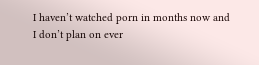I haven’t watched porn in months now and I don’t plan on ever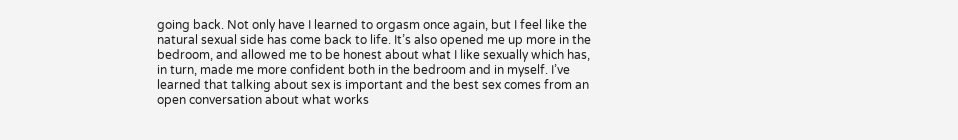going back. Not only have I learned to orgasm once again, but I feel like the natural sexual side has come back to life. It’s also opened me up more in the bedroom, and allowed me to be honest about what I like sexually which has, in turn, made me more confident both in the bedroom and in myself. I’ve learned that talking about sex is important and the best sex comes from an open conversation about what works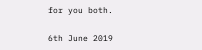for you both.

6th June 2019